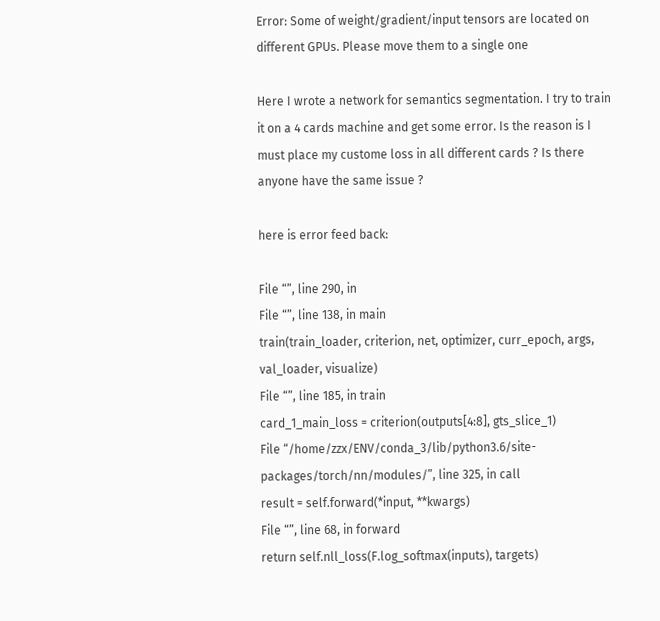Error: Some of weight/gradient/input tensors are located on different GPUs. Please move them to a single one

Here I wrote a network for semantics segmentation. I try to train it on a 4 cards machine and get some error. Is the reason is I must place my custome loss in all different cards ? Is there anyone have the same issue ?

here is error feed back:

File “”, line 290, in
File “”, line 138, in main
train(train_loader, criterion, net, optimizer, curr_epoch, args, val_loader, visualize)
File “”, line 185, in train
card_1_main_loss = criterion(outputs[4:8], gts_slice_1)
File “/home/zzx/ENV/conda_3/lib/python3.6/site-packages/torch/nn/modules/”, line 325, in call
result = self.forward(*input, **kwargs)
File “”, line 68, in forward
return self.nll_loss(F.log_softmax(inputs), targets)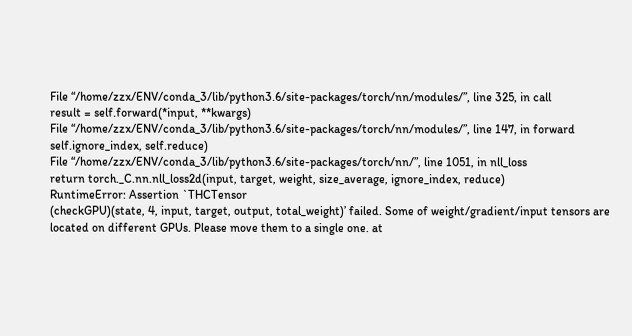File “/home/zzx/ENV/conda_3/lib/python3.6/site-packages/torch/nn/modules/”, line 325, in call
result = self.forward(*input, **kwargs)
File “/home/zzx/ENV/conda_3/lib/python3.6/site-packages/torch/nn/modules/”, line 147, in forward
self.ignore_index, self.reduce)
File “/home/zzx/ENV/conda_3/lib/python3.6/site-packages/torch/nn/”, line 1051, in nll_loss
return torch._C.nn.nll_loss2d(input, target, weight, size_average, ignore_index, reduce)
RuntimeError: Assertion `THCTensor
(checkGPU)(state, 4, input, target, output, total_weight)’ failed. Some of weight/gradient/input tensors are located on different GPUs. Please move them to a single one. at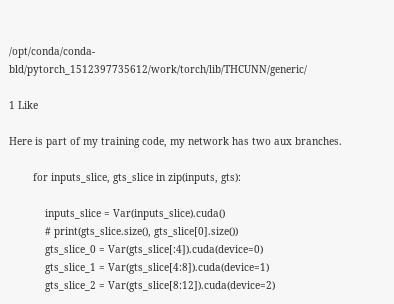/opt/conda/conda-bld/pytorch_1512397735612/work/torch/lib/THCUNN/generic/

1 Like

Here is part of my training code, my network has two aux branches.

        for inputs_slice, gts_slice in zip(inputs, gts):

            inputs_slice = Var(inputs_slice).cuda()
            # print(gts_slice.size(), gts_slice[0].size())
            gts_slice_0 = Var(gts_slice[:4]).cuda(device=0)
            gts_slice_1 = Var(gts_slice[4:8]).cuda(device=1)
            gts_slice_2 = Var(gts_slice[8:12]).cuda(device=2)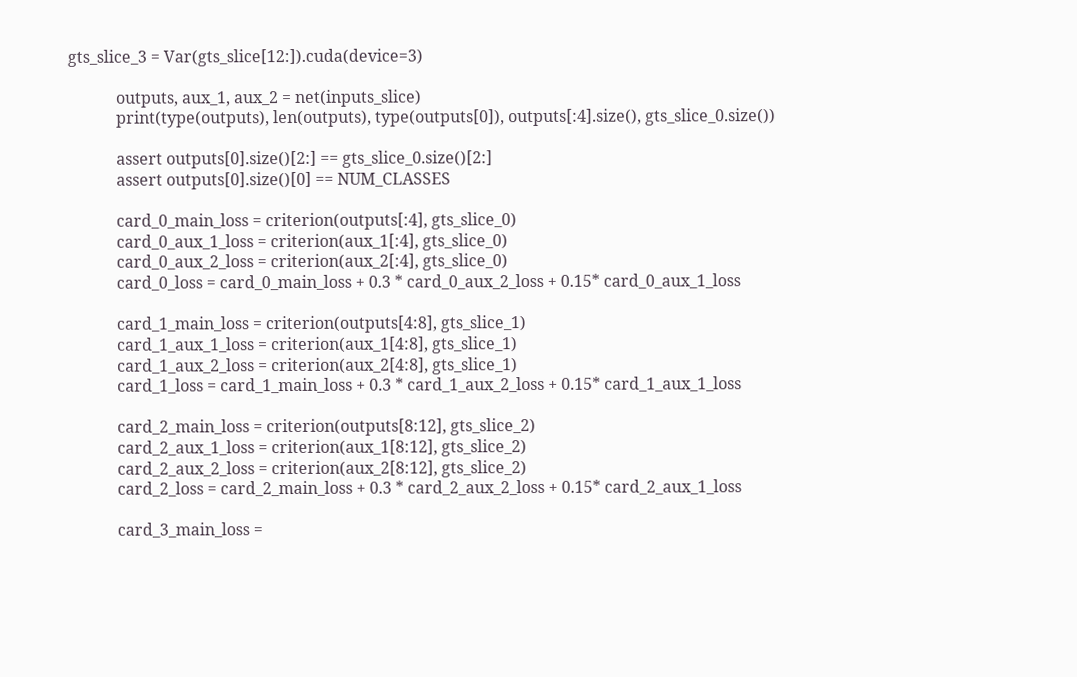gts_slice_3 = Var(gts_slice[12:]).cuda(device=3)

            outputs, aux_1, aux_2 = net(inputs_slice)
            print(type(outputs), len(outputs), type(outputs[0]), outputs[:4].size(), gts_slice_0.size())

            assert outputs[0].size()[2:] == gts_slice_0.size()[2:]
            assert outputs[0].size()[0] == NUM_CLASSES

            card_0_main_loss = criterion(outputs[:4], gts_slice_0)
            card_0_aux_1_loss = criterion(aux_1[:4], gts_slice_0)
            card_0_aux_2_loss = criterion(aux_2[:4], gts_slice_0)
            card_0_loss = card_0_main_loss + 0.3 * card_0_aux_2_loss + 0.15* card_0_aux_1_loss

            card_1_main_loss = criterion(outputs[4:8], gts_slice_1)
            card_1_aux_1_loss = criterion(aux_1[4:8], gts_slice_1)
            card_1_aux_2_loss = criterion(aux_2[4:8], gts_slice_1)
            card_1_loss = card_1_main_loss + 0.3 * card_1_aux_2_loss + 0.15* card_1_aux_1_loss

            card_2_main_loss = criterion(outputs[8:12], gts_slice_2)
            card_2_aux_1_loss = criterion(aux_1[8:12], gts_slice_2)
            card_2_aux_2_loss = criterion(aux_2[8:12], gts_slice_2)
            card_2_loss = card_2_main_loss + 0.3 * card_2_aux_2_loss + 0.15* card_2_aux_1_loss

            card_3_main_loss =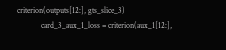criterion(outputs[12:], gts_slice_3)
            card_3_aux_1_loss = criterion(aux_1[12:],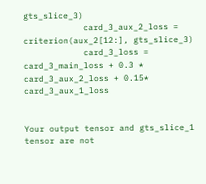gts_slice_3)
            card_3_aux_2_loss = criterion(aux_2[12:], gts_slice_3)
            card_3_loss = card_3_main_loss + 0.3 * card_3_aux_2_loss + 0.15* card_3_aux_1_loss


Your output tensor and gts_slice_1 tensor are not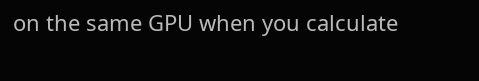on the same GPU when you calculate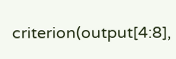criterion(output[4:8],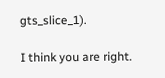gts_slice_1).

I think you are right.